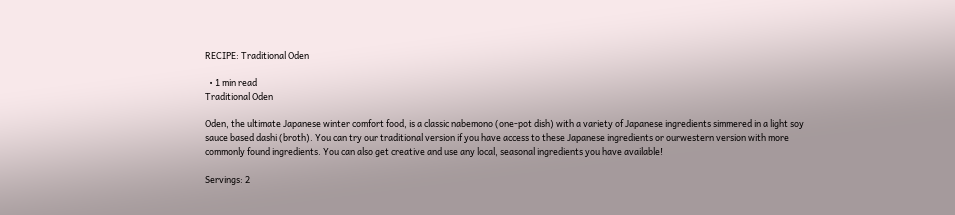RECIPE: Traditional Oden

  • 1 min read
Traditional Oden

Oden, the ultimate Japanese winter comfort food, is a classic nabemono (one-pot dish) with a variety of Japanese ingredients simmered in a light soy sauce based dashi (broth). You can try our traditional version if you have access to these Japanese ingredients or ourwestern version with more commonly found ingredients. You can also get creative and use any local, seasonal ingredients you have available!

Servings: 2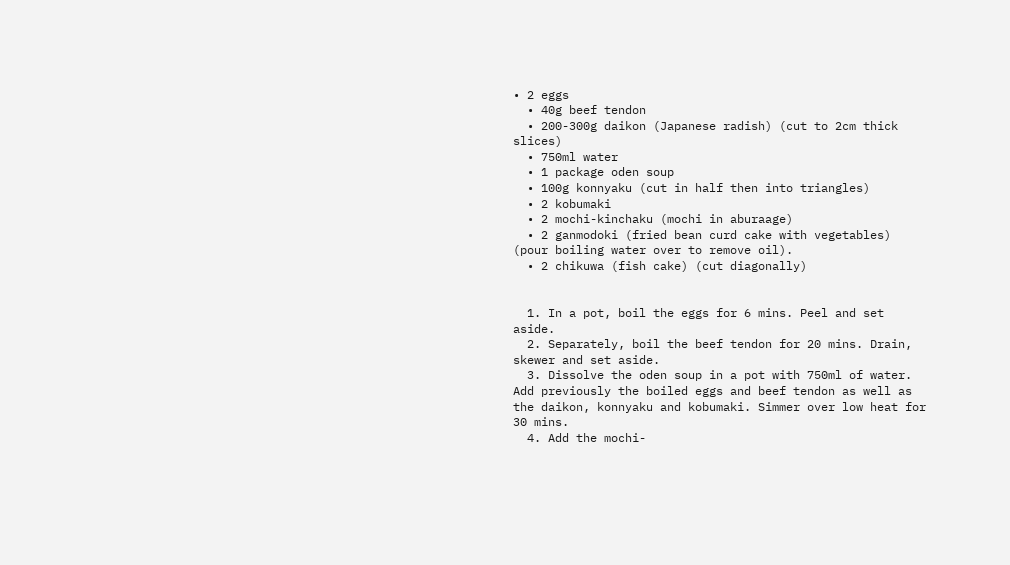• 2 eggs
  • 40g beef tendon
  • 200-300g daikon (Japanese radish) (cut to 2cm thick slices)
  • 750ml water
  • 1 package oden soup
  • 100g konnyaku (cut in half then into triangles)
  • 2 kobumaki
  • 2 mochi-kinchaku (mochi in aburaage)
  • 2 ganmodoki (fried bean curd cake with vegetables) (pour boiling water over to remove oil).
  • 2 chikuwa (fish cake) (cut diagonally)


  1. In a pot, boil the eggs for 6 mins. Peel and set aside.
  2. Separately, boil the beef tendon for 20 mins. Drain, skewer and set aside.
  3. Dissolve the oden soup in a pot with 750ml of water. Add previously the boiled eggs and beef tendon as well as the daikon, konnyaku and kobumaki. Simmer over low heat for 30 mins.
  4. Add the mochi-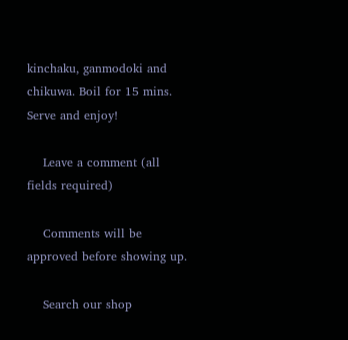kinchaku, ganmodoki and chikuwa. Boil for 15 mins. Serve and enjoy!

    Leave a comment (all fields required)

    Comments will be approved before showing up.

    Search our shop